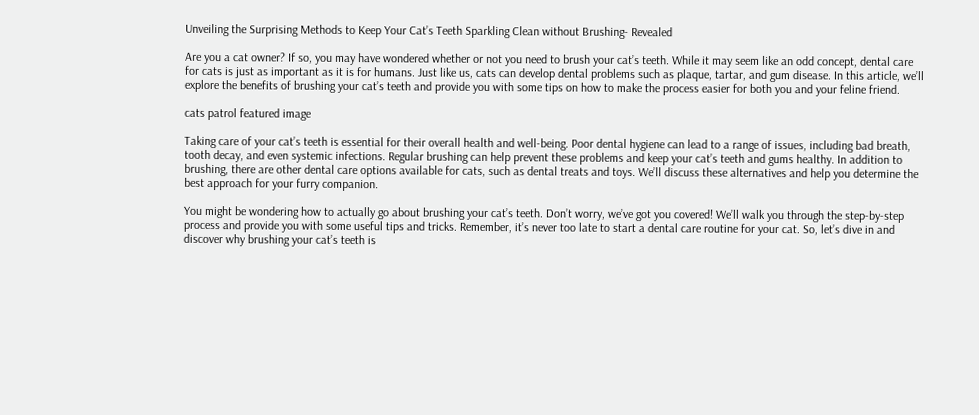Unveiling the Surprising Methods to Keep Your Cat’s Teeth Sparkling Clean without Brushing- Revealed

Are you a cat owner? If so, you may have wondered whether or not you need to brush your cat’s teeth. While it may seem like an odd concept, dental care for cats is just as important as it is for humans. Just like us, cats can develop dental problems such as plaque, tartar, and gum disease. In this article, we’ll explore the benefits of brushing your cat’s teeth and provide you with some tips on how to make the process easier for both you and your feline friend.

cats patrol featured image

Taking care of your cat’s teeth is essential for their overall health and well-being. Poor dental hygiene can lead to a range of issues, including bad breath, tooth decay, and even systemic infections. Regular brushing can help prevent these problems and keep your cat’s teeth and gums healthy. In addition to brushing, there are other dental care options available for cats, such as dental treats and toys. We’ll discuss these alternatives and help you determine the best approach for your furry companion.

You might be wondering how to actually go about brushing your cat’s teeth. Don’t worry, we’ve got you covered! We’ll walk you through the step-by-step process and provide you with some useful tips and tricks. Remember, it’s never too late to start a dental care routine for your cat. So, let’s dive in and discover why brushing your cat’s teeth is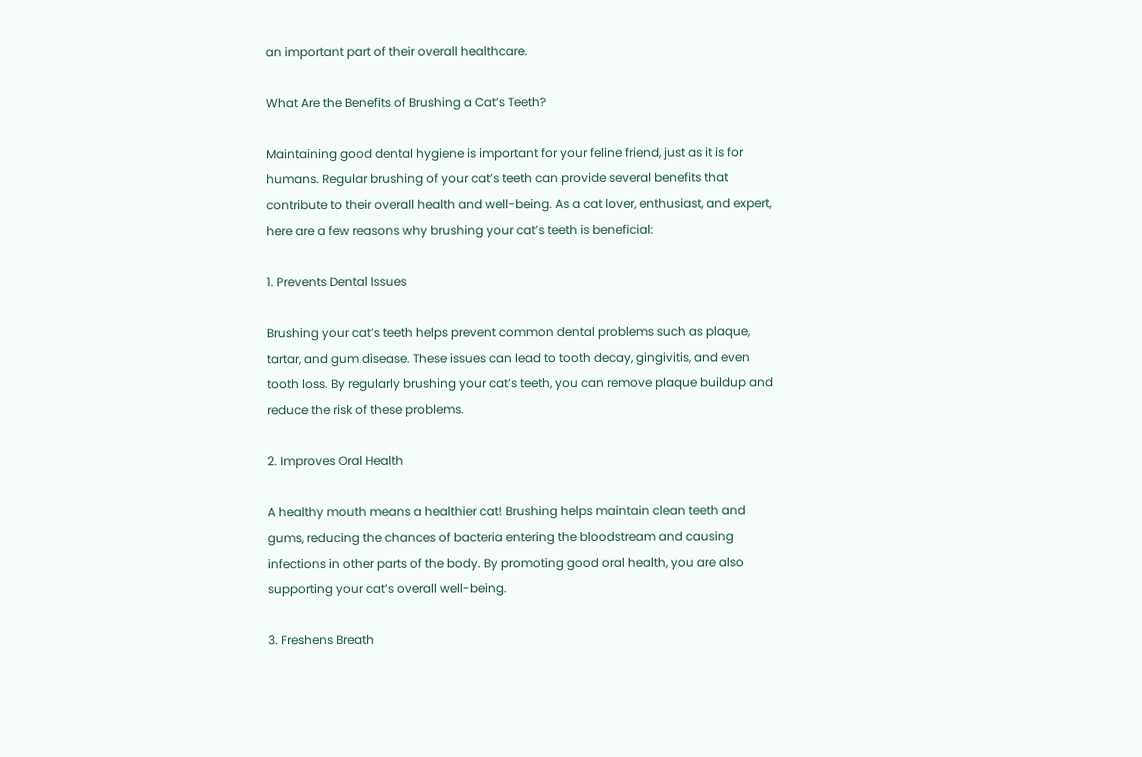an important part of their overall healthcare.

What Are the Benefits of Brushing a Cat’s Teeth?

Maintaining good dental hygiene is important for your feline friend, just as it is for humans. Regular brushing of your cat’s teeth can provide several benefits that contribute to their overall health and well-being. As a cat lover, enthusiast, and expert, here are a few reasons why brushing your cat’s teeth is beneficial:

1. Prevents Dental Issues

Brushing your cat’s teeth helps prevent common dental problems such as plaque, tartar, and gum disease. These issues can lead to tooth decay, gingivitis, and even tooth loss. By regularly brushing your cat’s teeth, you can remove plaque buildup and reduce the risk of these problems.

2. Improves Oral Health

A healthy mouth means a healthier cat! Brushing helps maintain clean teeth and gums, reducing the chances of bacteria entering the bloodstream and causing infections in other parts of the body. By promoting good oral health, you are also supporting your cat’s overall well-being.

3. Freshens Breath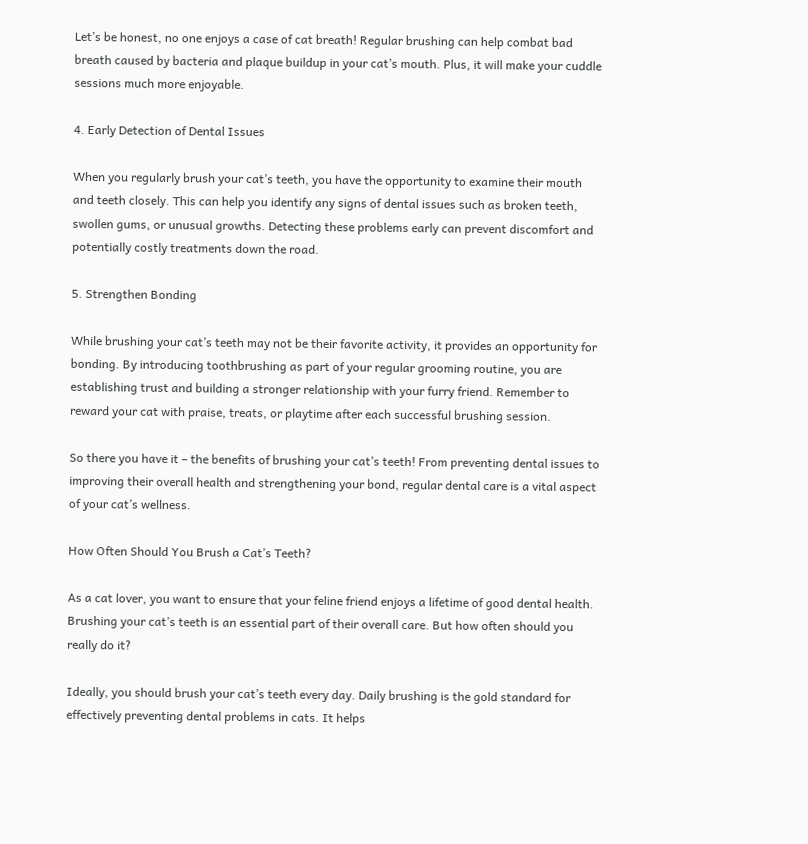Let’s be honest, no one enjoys a case of cat breath! Regular brushing can help combat bad breath caused by bacteria and plaque buildup in your cat’s mouth. Plus, it will make your cuddle sessions much more enjoyable.

4. Early Detection of Dental Issues

When you regularly brush your cat’s teeth, you have the opportunity to examine their mouth and teeth closely. This can help you identify any signs of dental issues such as broken teeth, swollen gums, or unusual growths. Detecting these problems early can prevent discomfort and potentially costly treatments down the road.

5. Strengthen Bonding

While brushing your cat’s teeth may not be their favorite activity, it provides an opportunity for bonding. By introducing toothbrushing as part of your regular grooming routine, you are establishing trust and building a stronger relationship with your furry friend. Remember to reward your cat with praise, treats, or playtime after each successful brushing session.

So there you have it – the benefits of brushing your cat’s teeth! From preventing dental issues to improving their overall health and strengthening your bond, regular dental care is a vital aspect of your cat’s wellness.

How Often Should You Brush a Cat’s Teeth?

As a cat lover, you want to ensure that your feline friend enjoys a lifetime of good dental health. Brushing your cat’s teeth is an essential part of their overall care. But how often should you really do it?

Ideally, you should brush your cat’s teeth every day. Daily brushing is the gold standard for effectively preventing dental problems in cats. It helps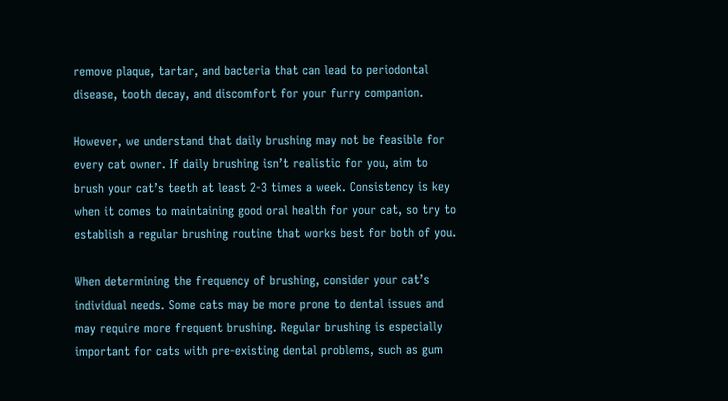remove plaque, tartar, and bacteria that can lead to periodontal disease, tooth decay, and discomfort for your furry companion.

However, we understand that daily brushing may not be feasible for every cat owner. If daily brushing isn’t realistic for you, aim to brush your cat’s teeth at least 2-3 times a week. Consistency is key when it comes to maintaining good oral health for your cat, so try to establish a regular brushing routine that works best for both of you.

When determining the frequency of brushing, consider your cat’s individual needs. Some cats may be more prone to dental issues and may require more frequent brushing. Regular brushing is especially important for cats with pre-existing dental problems, such as gum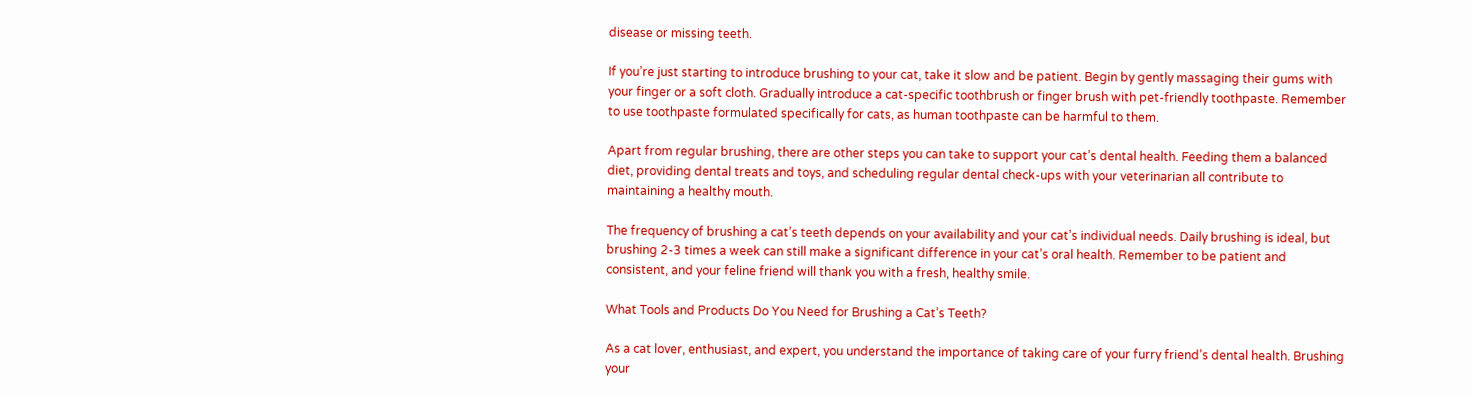disease or missing teeth.

If you’re just starting to introduce brushing to your cat, take it slow and be patient. Begin by gently massaging their gums with your finger or a soft cloth. Gradually introduce a cat-specific toothbrush or finger brush with pet-friendly toothpaste. Remember to use toothpaste formulated specifically for cats, as human toothpaste can be harmful to them.

Apart from regular brushing, there are other steps you can take to support your cat’s dental health. Feeding them a balanced diet, providing dental treats and toys, and scheduling regular dental check-ups with your veterinarian all contribute to maintaining a healthy mouth.

The frequency of brushing a cat’s teeth depends on your availability and your cat’s individual needs. Daily brushing is ideal, but brushing 2-3 times a week can still make a significant difference in your cat’s oral health. Remember to be patient and consistent, and your feline friend will thank you with a fresh, healthy smile.

What Tools and Products Do You Need for Brushing a Cat’s Teeth?

As a cat lover, enthusiast, and expert, you understand the importance of taking care of your furry friend’s dental health. Brushing your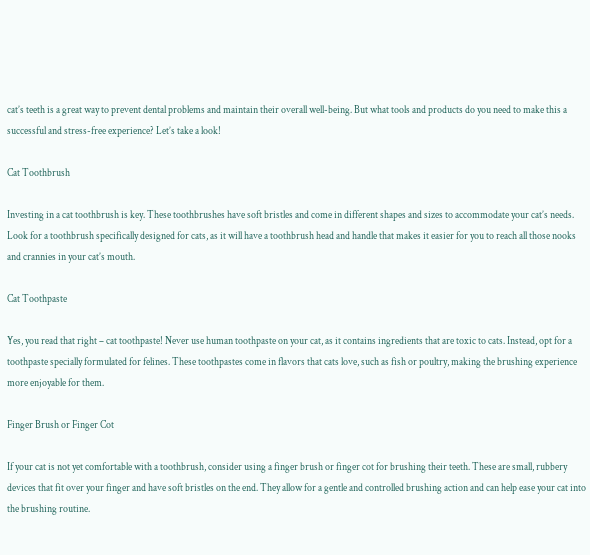cat’s teeth is a great way to prevent dental problems and maintain their overall well-being. But what tools and products do you need to make this a successful and stress-free experience? Let’s take a look!

Cat Toothbrush

Investing in a cat toothbrush is key. These toothbrushes have soft bristles and come in different shapes and sizes to accommodate your cat’s needs. Look for a toothbrush specifically designed for cats, as it will have a toothbrush head and handle that makes it easier for you to reach all those nooks and crannies in your cat’s mouth.

Cat Toothpaste

Yes, you read that right – cat toothpaste! Never use human toothpaste on your cat, as it contains ingredients that are toxic to cats. Instead, opt for a toothpaste specially formulated for felines. These toothpastes come in flavors that cats love, such as fish or poultry, making the brushing experience more enjoyable for them.

Finger Brush or Finger Cot

If your cat is not yet comfortable with a toothbrush, consider using a finger brush or finger cot for brushing their teeth. These are small, rubbery devices that fit over your finger and have soft bristles on the end. They allow for a gentle and controlled brushing action and can help ease your cat into the brushing routine.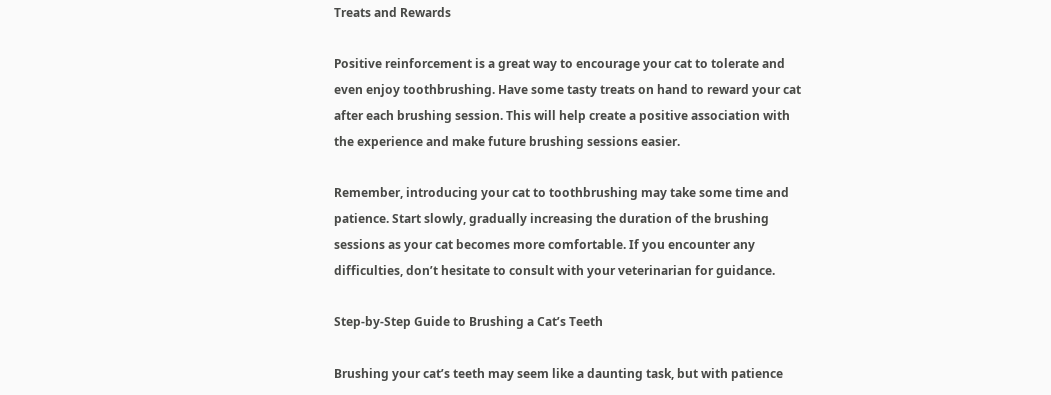Treats and Rewards

Positive reinforcement is a great way to encourage your cat to tolerate and even enjoy toothbrushing. Have some tasty treats on hand to reward your cat after each brushing session. This will help create a positive association with the experience and make future brushing sessions easier.

Remember, introducing your cat to toothbrushing may take some time and patience. Start slowly, gradually increasing the duration of the brushing sessions as your cat becomes more comfortable. If you encounter any difficulties, don’t hesitate to consult with your veterinarian for guidance.

Step-by-Step Guide to Brushing a Cat’s Teeth

Brushing your cat’s teeth may seem like a daunting task, but with patience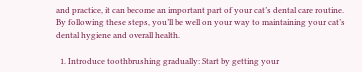and practice, it can become an important part of your cat’s dental care routine. By following these steps, you’ll be well on your way to maintaining your cat’s dental hygiene and overall health.

  1. Introduce toothbrushing gradually: Start by getting your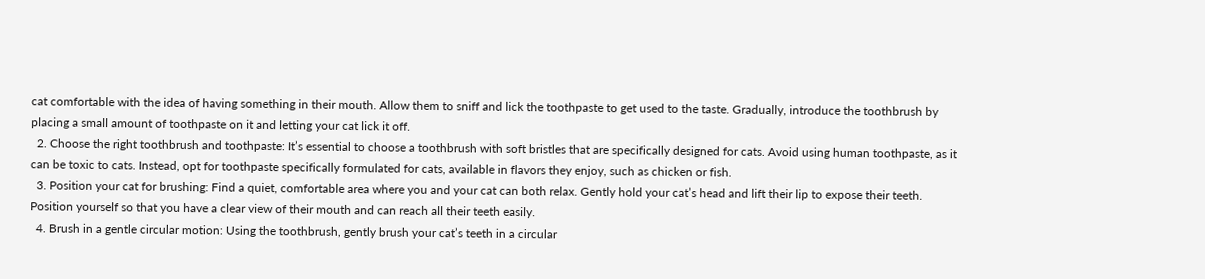cat comfortable with the idea of having something in their mouth. Allow them to sniff and lick the toothpaste to get used to the taste. Gradually, introduce the toothbrush by placing a small amount of toothpaste on it and letting your cat lick it off.
  2. Choose the right toothbrush and toothpaste: It’s essential to choose a toothbrush with soft bristles that are specifically designed for cats. Avoid using human toothpaste, as it can be toxic to cats. Instead, opt for toothpaste specifically formulated for cats, available in flavors they enjoy, such as chicken or fish.
  3. Position your cat for brushing: Find a quiet, comfortable area where you and your cat can both relax. Gently hold your cat’s head and lift their lip to expose their teeth. Position yourself so that you have a clear view of their mouth and can reach all their teeth easily.
  4. Brush in a gentle circular motion: Using the toothbrush, gently brush your cat’s teeth in a circular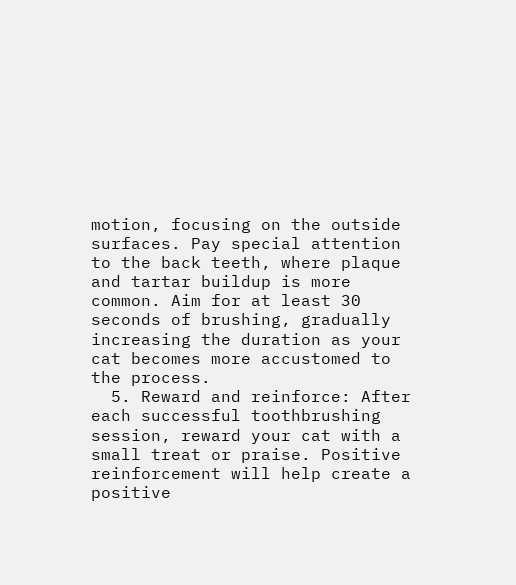motion, focusing on the outside surfaces. Pay special attention to the back teeth, where plaque and tartar buildup is more common. Aim for at least 30 seconds of brushing, gradually increasing the duration as your cat becomes more accustomed to the process.
  5. Reward and reinforce: After each successful toothbrushing session, reward your cat with a small treat or praise. Positive reinforcement will help create a positive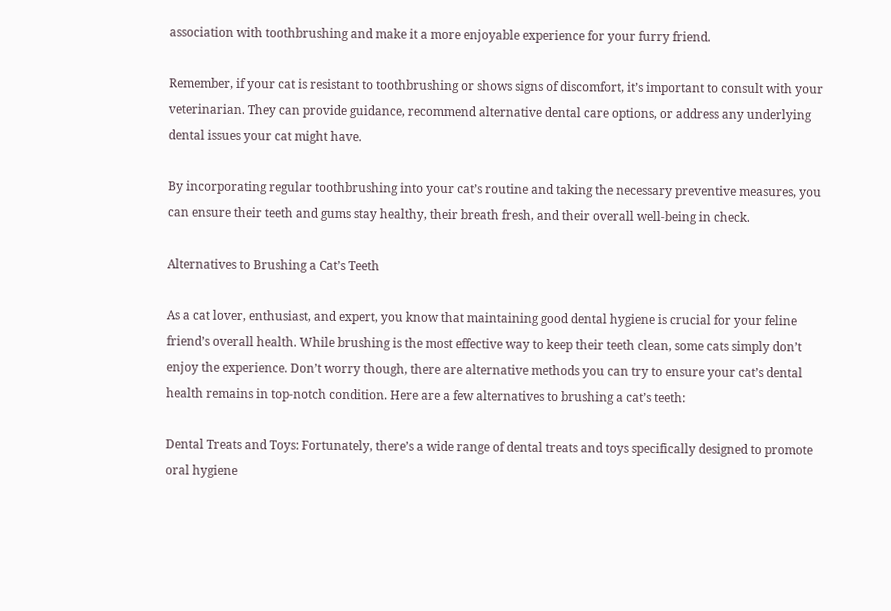association with toothbrushing and make it a more enjoyable experience for your furry friend.

Remember, if your cat is resistant to toothbrushing or shows signs of discomfort, it’s important to consult with your veterinarian. They can provide guidance, recommend alternative dental care options, or address any underlying dental issues your cat might have.

By incorporating regular toothbrushing into your cat’s routine and taking the necessary preventive measures, you can ensure their teeth and gums stay healthy, their breath fresh, and their overall well-being in check.

Alternatives to Brushing a Cat’s Teeth

As a cat lover, enthusiast, and expert, you know that maintaining good dental hygiene is crucial for your feline friend’s overall health. While brushing is the most effective way to keep their teeth clean, some cats simply don’t enjoy the experience. Don’t worry though, there are alternative methods you can try to ensure your cat’s dental health remains in top-notch condition. Here are a few alternatives to brushing a cat’s teeth:

Dental Treats and Toys: Fortunately, there’s a wide range of dental treats and toys specifically designed to promote oral hygiene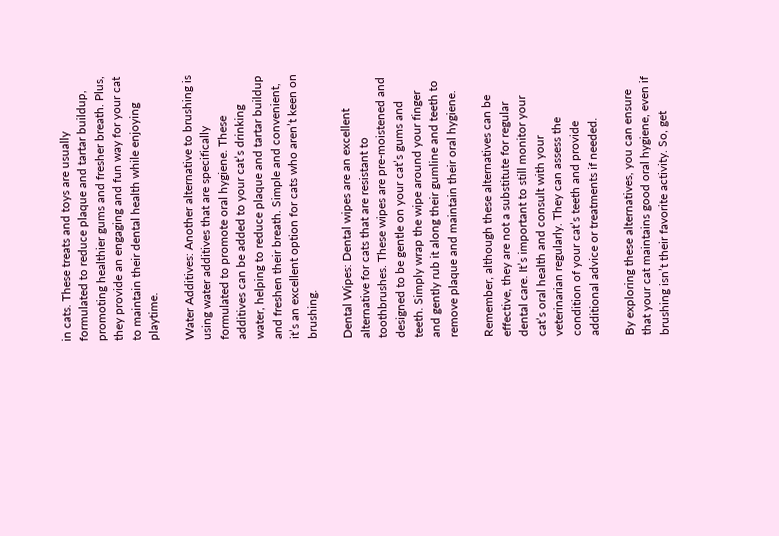in cats. These treats and toys are usually formulated to reduce plaque and tartar buildup, promoting healthier gums and fresher breath. Plus, they provide an engaging and fun way for your cat to maintain their dental health while enjoying playtime.

Water Additives: Another alternative to brushing is using water additives that are specifically formulated to promote oral hygiene. These additives can be added to your cat’s drinking water, helping to reduce plaque and tartar buildup and freshen their breath. Simple and convenient, it’s an excellent option for cats who aren’t keen on brushing.

Dental Wipes: Dental wipes are an excellent alternative for cats that are resistant to toothbrushes. These wipes are pre-moistened and designed to be gentle on your cat’s gums and teeth. Simply wrap the wipe around your finger and gently rub it along their gumline and teeth to remove plaque and maintain their oral hygiene.

Remember, although these alternatives can be effective, they are not a substitute for regular dental care. It’s important to still monitor your cat’s oral health and consult with your veterinarian regularly. They can assess the condition of your cat’s teeth and provide additional advice or treatments if needed.

By exploring these alternatives, you can ensure that your cat maintains good oral hygiene, even if brushing isn’t their favorite activity. So, get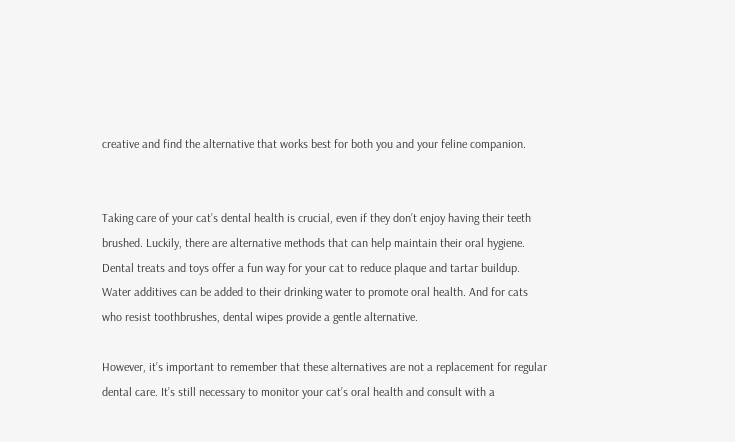creative and find the alternative that works best for both you and your feline companion.


Taking care of your cat’s dental health is crucial, even if they don’t enjoy having their teeth brushed. Luckily, there are alternative methods that can help maintain their oral hygiene. Dental treats and toys offer a fun way for your cat to reduce plaque and tartar buildup. Water additives can be added to their drinking water to promote oral health. And for cats who resist toothbrushes, dental wipes provide a gentle alternative.

However, it’s important to remember that these alternatives are not a replacement for regular dental care. It’s still necessary to monitor your cat’s oral health and consult with a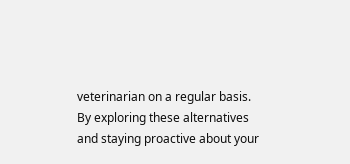veterinarian on a regular basis. By exploring these alternatives and staying proactive about your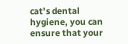cat’s dental hygiene, you can ensure that your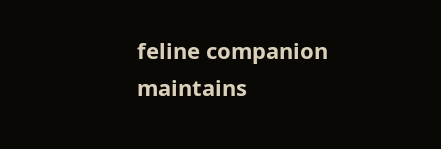feline companion maintains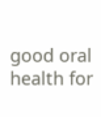good oral health for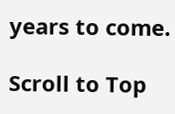years to come.

Scroll to Top